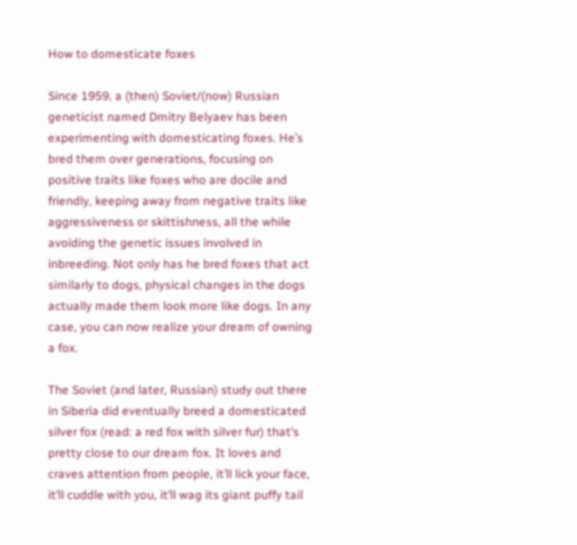How to domesticate foxes

Since 1959, a (then) Soviet/(now) Russian geneticist named Dmitry Belyaev has been experimenting with domesticating foxes. He’s bred them over generations, focusing on positive traits like foxes who are docile and friendly, keeping away from negative traits like aggressiveness or skittishness, all the while avoiding the genetic issues involved in inbreeding. Not only has he bred foxes that act similarly to dogs, physical changes in the dogs actually made them look more like dogs. In any case, you can now realize your dream of owning a fox.

The Soviet (and later, Russian) study out there in Siberia did eventually breed a domesticated silver fox (read: a red fox with silver fur) that’s pretty close to our dream fox. It loves and craves attention from people, it’ll lick your face, it’ll cuddle with you, it’ll wag its giant puffy tail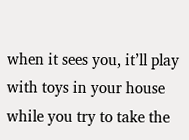when it sees you, it’ll play with toys in your house while you try to take the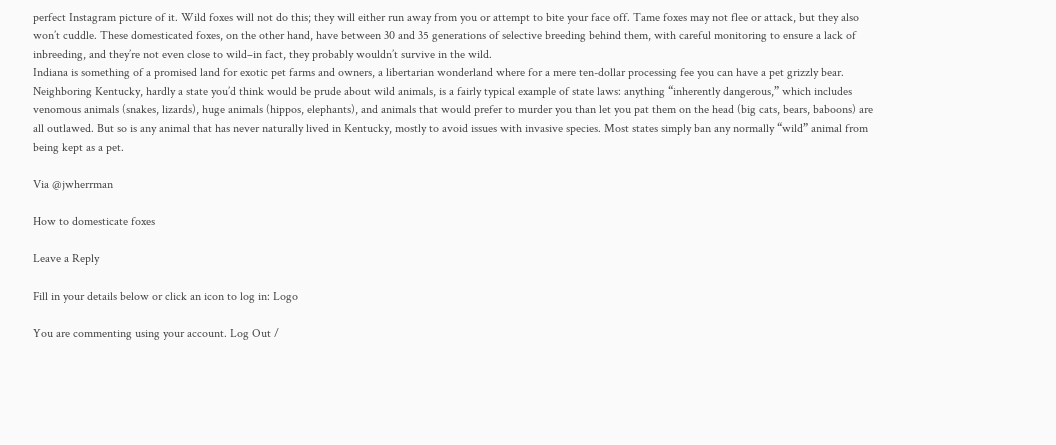perfect Instagram picture of it. Wild foxes will not do this; they will either run away from you or attempt to bite your face off. Tame foxes may not flee or attack, but they also won’t cuddle. These domesticated foxes, on the other hand, have between 30 and 35 generations of selective breeding behind them, with careful monitoring to ensure a lack of inbreeding, and they’re not even close to wild–in fact, they probably wouldn’t survive in the wild.
Indiana is something of a promised land for exotic pet farms and owners, a libertarian wonderland where for a mere ten-dollar processing fee you can have a pet grizzly bear. Neighboring Kentucky, hardly a state you’d think would be prude about wild animals, is a fairly typical example of state laws: anything “inherently dangerous,” which includes venomous animals (snakes, lizards), huge animals (hippos, elephants), and animals that would prefer to murder you than let you pat them on the head (big cats, bears, baboons) are all outlawed. But so is any animal that has never naturally lived in Kentucky, mostly to avoid issues with invasive species. Most states simply ban any normally “wild” animal from being kept as a pet.

Via @jwherrman

How to domesticate foxes

Leave a Reply

Fill in your details below or click an icon to log in: Logo

You are commenting using your account. Log Out /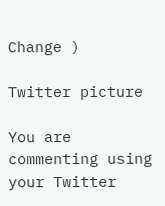Change )

Twitter picture

You are commenting using your Twitter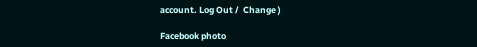account. Log Out /  Change )

Facebook photo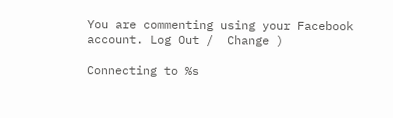You are commenting using your Facebook account. Log Out /  Change )

Connecting to %s